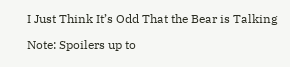I Just Think It’s Odd That the Bear is Talking

Note: Spoilers up to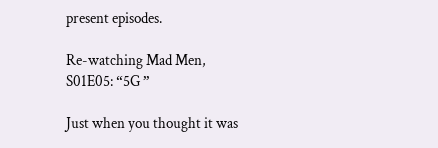present episodes.

Re-watching Mad Men, S01E05: “5G ”

Just when you thought it was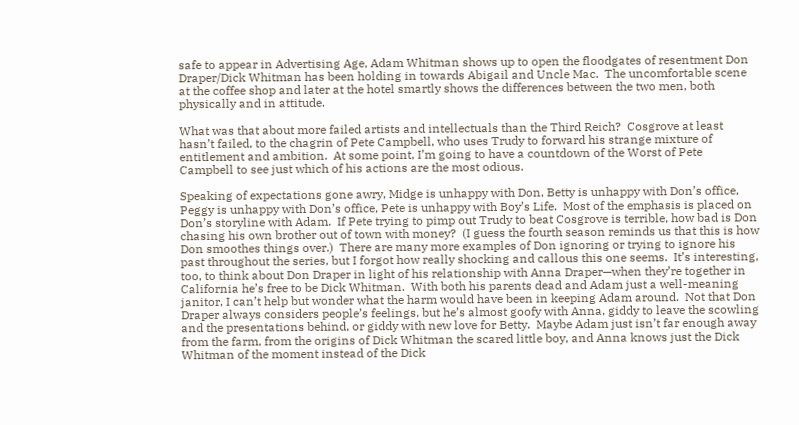safe to appear in Advertising Age, Adam Whitman shows up to open the floodgates of resentment Don Draper/Dick Whitman has been holding in towards Abigail and Uncle Mac.  The uncomfortable scene at the coffee shop and later at the hotel smartly shows the differences between the two men, both physically and in attitude.

What was that about more failed artists and intellectuals than the Third Reich?  Cosgrove at least hasn’t failed, to the chagrin of Pete Campbell, who uses Trudy to forward his strange mixture of entitlement and ambition.  At some point, I’m going to have a countdown of the Worst of Pete Campbell to see just which of his actions are the most odious.

Speaking of expectations gone awry, Midge is unhappy with Don, Betty is unhappy with Don’s office, Peggy is unhappy with Don’s office, Pete is unhappy with Boy’s Life.  Most of the emphasis is placed on Don’s storyline with Adam.  If Pete trying to pimp out Trudy to beat Cosgrove is terrible, how bad is Don chasing his own brother out of town with money?  (I guess the fourth season reminds us that this is how Don smoothes things over.)  There are many more examples of Don ignoring or trying to ignore his past throughout the series, but I forgot how really shocking and callous this one seems.  It’s interesting, too, to think about Don Draper in light of his relationship with Anna Draper—when they’re together in California he’s free to be Dick Whitman.  With both his parents dead and Adam just a well-meaning janitor, I can’t help but wonder what the harm would have been in keeping Adam around.  Not that Don Draper always considers people’s feelings, but he’s almost goofy with Anna, giddy to leave the scowling and the presentations behind, or giddy with new love for Betty.  Maybe Adam just isn’t far enough away from the farm, from the origins of Dick Whitman the scared little boy, and Anna knows just the Dick Whitman of the moment instead of the Dick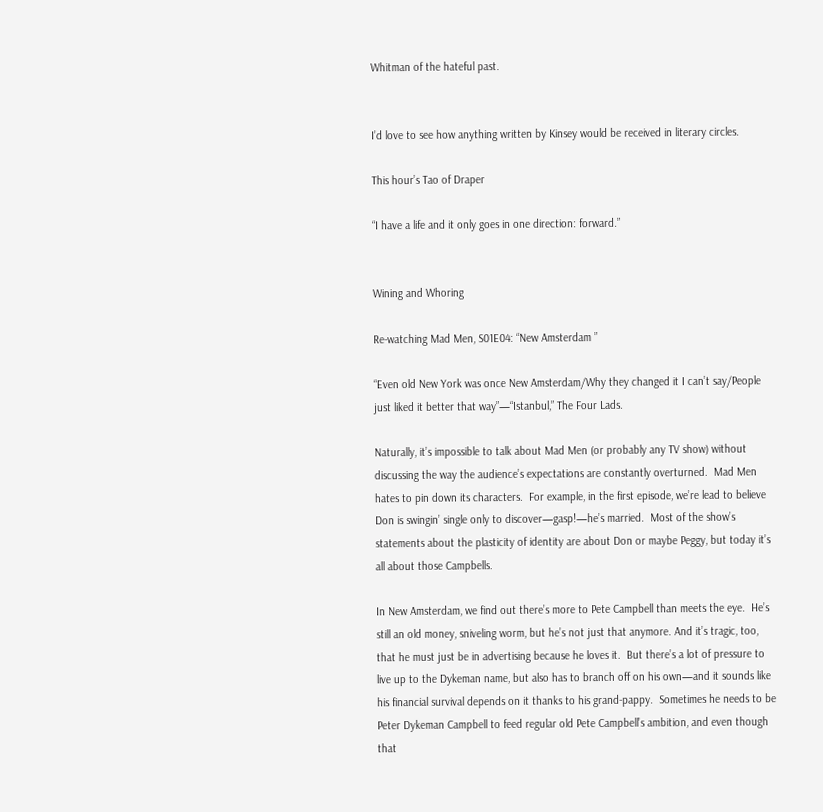Whitman of the hateful past.


I’d love to see how anything written by Kinsey would be received in literary circles.

This hour’s Tao of Draper

“I have a life and it only goes in one direction: forward.”


Wining and Whoring

Re-watching Mad Men, S01E04: “New Amsterdam ”

“Even old New York was once New Amsterdam/Why they changed it I can’t say/People just liked it better that way”—“Istanbul,” The Four Lads.

Naturally, it’s impossible to talk about Mad Men (or probably any TV show) without discussing the way the audience’s expectations are constantly overturned.  Mad Men hates to pin down its characters.  For example, in the first episode, we’re lead to believe Don is swingin’ single only to discover—gasp!—he’s married.  Most of the show’s statements about the plasticity of identity are about Don or maybe Peggy, but today it’s all about those Campbells.

In New Amsterdam, we find out there’s more to Pete Campbell than meets the eye.  He’s still an old money, sniveling worm, but he’s not just that anymore. And it’s tragic, too, that he must just be in advertising because he loves it.  But there’s a lot of pressure to live up to the Dykeman name, but also has to branch off on his own—and it sounds like his financial survival depends on it thanks to his grand-pappy.  Sometimes he needs to be Peter Dykeman Campbell to feed regular old Pete Campbell’s ambition, and even though that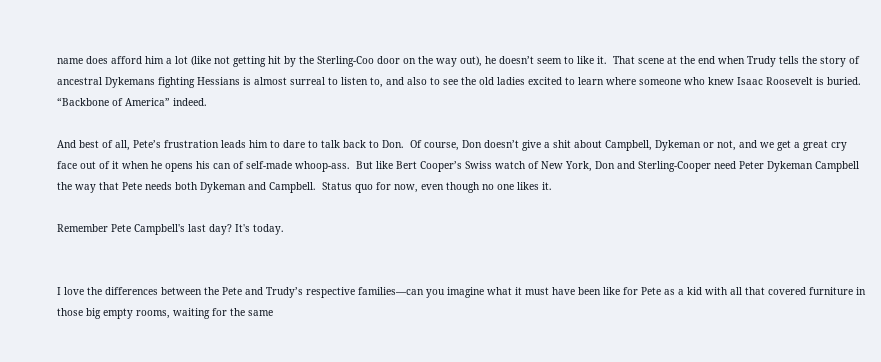name does afford him a lot (like not getting hit by the Sterling-Coo door on the way out), he doesn’t seem to like it.  That scene at the end when Trudy tells the story of ancestral Dykemans fighting Hessians is almost surreal to listen to, and also to see the old ladies excited to learn where someone who knew Isaac Roosevelt is buried.  “Backbone of America” indeed.

And best of all, Pete’s frustration leads him to dare to talk back to Don.  Of course, Don doesn’t give a shit about Campbell, Dykeman or not, and we get a great cry face out of it when he opens his can of self-made whoop-ass.  But like Bert Cooper’s Swiss watch of New York, Don and Sterling-Cooper need Peter Dykeman Campbell the way that Pete needs both Dykeman and Campbell.  Status quo for now, even though no one likes it.

Remember Pete Campbell's last day? It's today.


I love the differences between the Pete and Trudy’s respective families—can you imagine what it must have been like for Pete as a kid with all that covered furniture in those big empty rooms, waiting for the same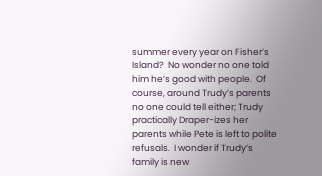summer every year on Fisher’s Island?  No wonder no one told him he’s good with people.  Of course, around Trudy’s parents no one could tell either; Trudy practically Draper-izes her parents while Pete is left to polite refusals.  I wonder if Trudy’s family is new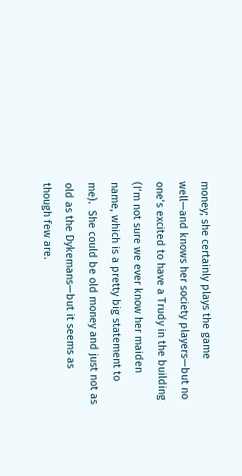money; she certainly plays the game well—and knows her society players—but no one’s excited to have a Trudy in the building (I’m not sure we ever know her maiden name, which is a pretty big statement to me).  She could be old money and just not as old as the Dykemans—but it seems as though few are.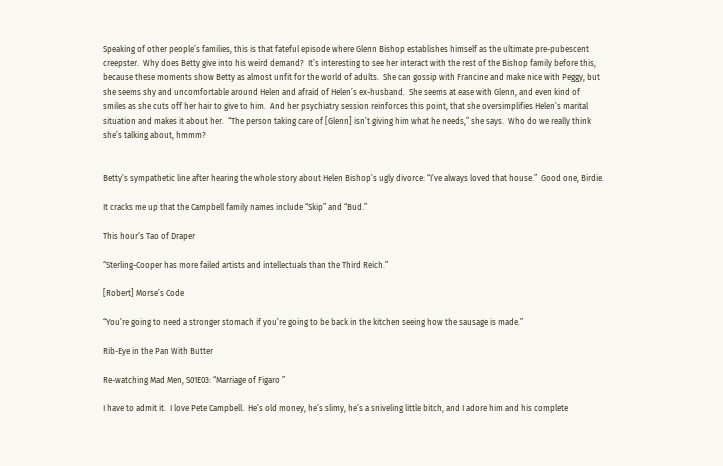Speaking of other people’s families, this is that fateful episode where Glenn Bishop establishes himself as the ultimate pre-pubescent creepster.  Why does Betty give into his weird demand?  It’s interesting to see her interact with the rest of the Bishop family before this, because these moments show Betty as almost unfit for the world of adults.  She can gossip with Francine and make nice with Peggy, but she seems shy and uncomfortable around Helen and afraid of Helen’s ex-husband.  She seems at ease with Glenn, and even kind of smiles as she cuts off her hair to give to him.  And her psychiatry session reinforces this point, that she oversimplifies Helen’s marital situation and makes it about her.  “The person taking care of [Glenn] isn’t giving him what he needs,” she says.  Who do we really think she’s talking about, hmmm?


Betty’s sympathetic line after hearing the whole story about Helen Bishop’s ugly divorce: “I’ve always loved that house.”  Good one, Birdie.

It cracks me up that the Campbell family names include “Skip” and “Bud.”

This hour’s Tao of Draper

“Sterling-Cooper has more failed artists and intellectuals than the Third Reich.”

[Robert] Morse’s Code

“You’re going to need a stronger stomach if you’re going to be back in the kitchen seeing how the sausage is made.”

Rib-Eye in the Pan With Butter

Re-watching Mad Men, S01E03: “Marriage of Figaro ”

I have to admit it.  I love Pete Campbell.  He’s old money, he’s slimy, he’s a sniveling little bitch, and I adore him and his complete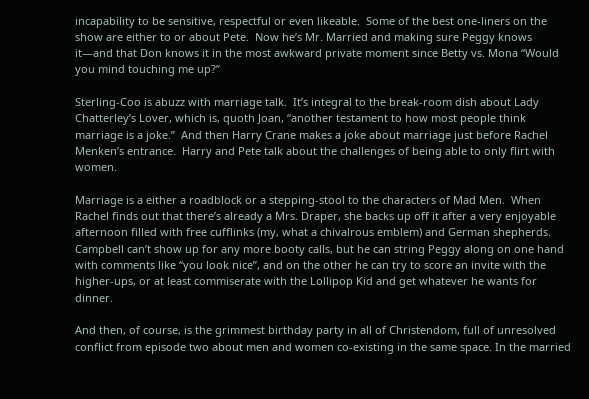incapability to be sensitive, respectful or even likeable.  Some of the best one-liners on the show are either to or about Pete.  Now he’s Mr. Married and making sure Peggy knows it—and that Don knows it in the most awkward private moment since Betty vs. Mona “Would you mind touching me up?”

Sterling-Coo is abuzz with marriage talk.  It’s integral to the break-room dish about Lady Chatterley’s Lover, which is, quoth Joan, “another testament to how most people think marriage is a joke.”  And then Harry Crane makes a joke about marriage just before Rachel Menken’s entrance.  Harry and Pete talk about the challenges of being able to only flirt with women.

Marriage is a either a roadblock or a stepping-stool to the characters of Mad Men.  When Rachel finds out that there’s already a Mrs. Draper, she backs up off it after a very enjoyable afternoon filled with free cufflinks (my, what a chivalrous emblem) and German shepherds. Campbell can’t show up for any more booty calls, but he can string Peggy along on one hand with comments like “you look nice”, and on the other he can try to score an invite with the higher-ups, or at least commiserate with the Lollipop Kid and get whatever he wants for dinner.

And then, of course, is the grimmest birthday party in all of Christendom, full of unresolved conflict from episode two about men and women co-existing in the same space. In the married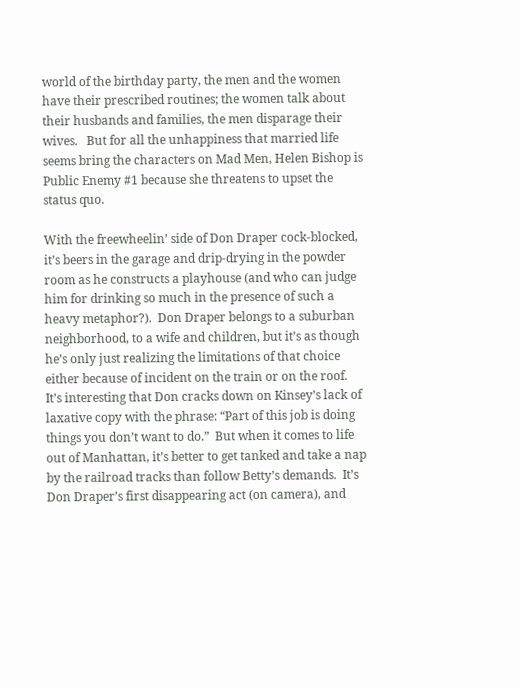world of the birthday party, the men and the women have their prescribed routines; the women talk about their husbands and families, the men disparage their wives.   But for all the unhappiness that married life seems bring the characters on Mad Men, Helen Bishop is Public Enemy #1 because she threatens to upset the status quo.

With the freewheelin’ side of Don Draper cock-blocked, it’s beers in the garage and drip-drying in the powder room as he constructs a playhouse (and who can judge him for drinking so much in the presence of such a heavy metaphor?).  Don Draper belongs to a suburban neighborhood, to a wife and children, but it’s as though he’s only just realizing the limitations of that choice either because of incident on the train or on the roof.  It’s interesting that Don cracks down on Kinsey’s lack of laxative copy with the phrase: “Part of this job is doing things you don’t want to do.”  But when it comes to life out of Manhattan, it’s better to get tanked and take a nap by the railroad tracks than follow Betty’s demands.  It’s Don Draper’s first disappearing act (on camera), and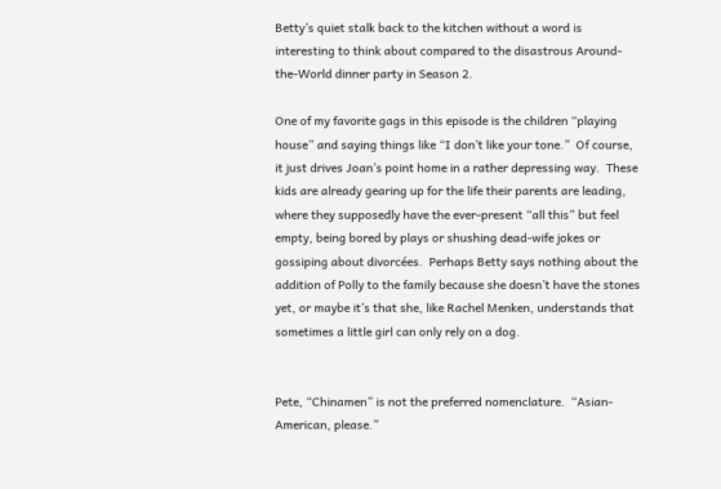Betty’s quiet stalk back to the kitchen without a word is interesting to think about compared to the disastrous Around-the-World dinner party in Season 2.

One of my favorite gags in this episode is the children “playing house” and saying things like “I don’t like your tone.”  Of course, it just drives Joan’s point home in a rather depressing way.  These kids are already gearing up for the life their parents are leading, where they supposedly have the ever-present “all this” but feel empty, being bored by plays or shushing dead-wife jokes or gossiping about divorcées.  Perhaps Betty says nothing about the addition of Polly to the family because she doesn’t have the stones yet, or maybe it’s that she, like Rachel Menken, understands that sometimes a little girl can only rely on a dog.


Pete, “Chinamen” is not the preferred nomenclature.  “Asian-American, please.”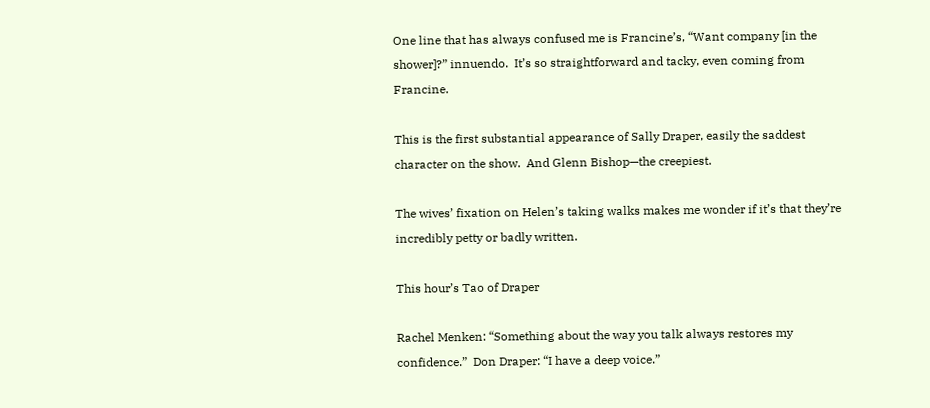One line that has always confused me is Francine’s, “Want company [in the shower]?” innuendo.  It’s so straightforward and tacky, even coming from Francine.

This is the first substantial appearance of Sally Draper, easily the saddest character on the show.  And Glenn Bishop—the creepiest.

The wives’ fixation on Helen’s taking walks makes me wonder if it’s that they’re incredibly petty or badly written.

This hour’s Tao of Draper

Rachel Menken: “Something about the way you talk always restores my confidence.”  Don Draper: “I have a deep voice.”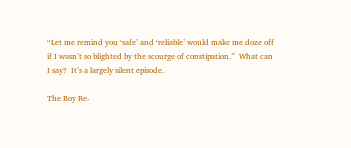“Let me remind you ‘safe’ and ‘reliable’ would make me doze off if I wasn’t so blighted by the scourge of constipation.”  What can I say?  It’s a largely silent episode.

The Boy Re-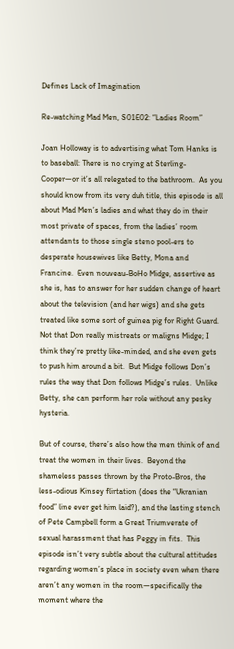Defines Lack of Imagination

Re-watching Mad Men, S01E02: “Ladies Room”

Joan Holloway is to advertising what Tom Hanks is to baseball: There is no crying at Sterling-Cooper—or it’s all relegated to the bathroom.  As you should know from its very duh title, this episode is all about Mad Men’s ladies and what they do in their most private of spaces, from the ladies’ room attendants to those single steno pool-ers to desperate housewives like Betty, Mona and Francine.  Even nouveau-BoHo Midge, assertive as she is, has to answer for her sudden change of heart about the television (and her wigs) and she gets treated like some sort of guinea pig for Right Guard.  Not that Don really mistreats or maligns Midge; I think they’re pretty like-minded, and she even gets to push him around a bit.  But Midge follows Don’s rules the way that Don follows Midge’s rules.  Unlike Betty, she can perform her role without any pesky hysteria.

But of course, there’s also how the men think of and treat the women in their lives.  Beyond the shameless passes thrown by the Proto-Bros, the less-odious Kinsey flirtation (does the “Ukranian food” line ever get him laid?), and the lasting stench of Pete Campbell form a Great Triumverate of sexual harassment that has Peggy in fits.  This episode isn’t very subtle about the cultural attitudes regarding women’s place in society even when there aren’t any women in the room—specifically the moment where the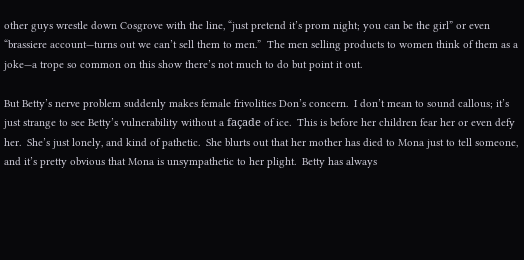other guys wrestle down Cosgrove with the line, “just pretend it’s prom night; you can be the girl” or even “brassiere account—turns out we can’t sell them to men.”  The men selling products to women think of them as a joke—a trope so common on this show there’s not much to do but point it out.

But Betty’s nerve problem suddenly makes female frivolities Don’s concern.  I don’t mean to sound callous; it’s just strange to see Betty’s vulnerability without a façade of ice.  This is before her children fear her or even defy her.  She’s just lonely, and kind of pathetic.  She blurts out that her mother has died to Mona just to tell someone, and it’s pretty obvious that Mona is unsympathetic to her plight.  Betty has always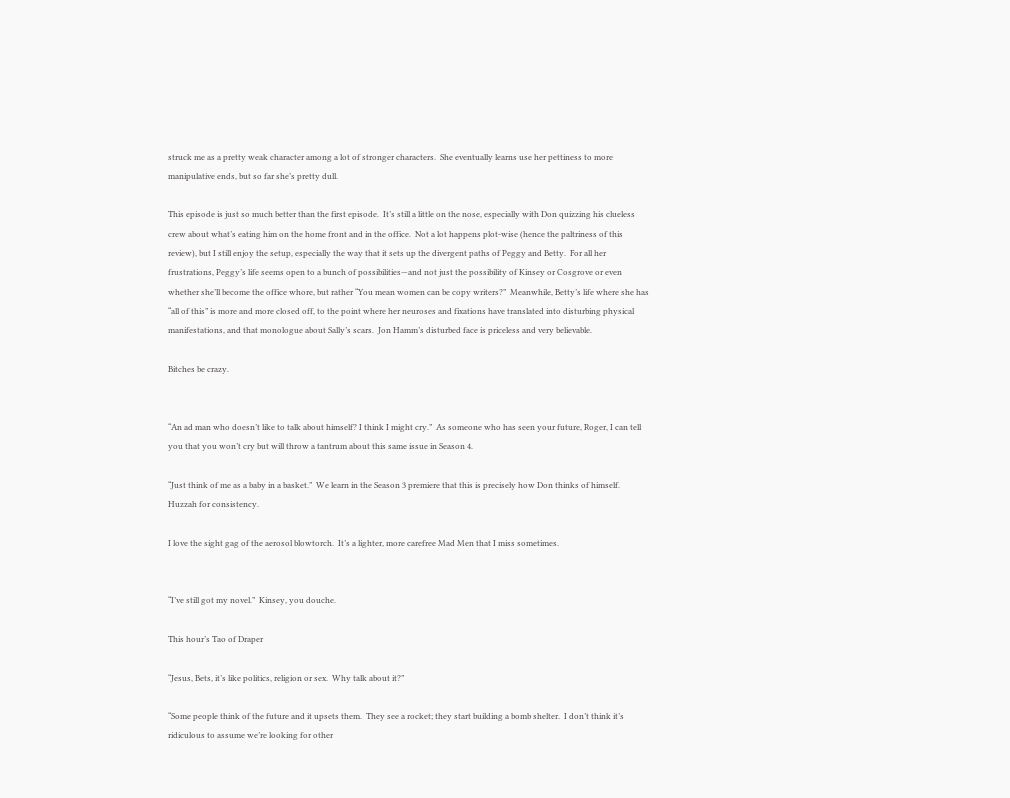struck me as a pretty weak character among a lot of stronger characters.  She eventually learns use her pettiness to more manipulative ends, but so far she’s pretty dull.

This episode is just so much better than the first episode.  It’s still a little on the nose, especially with Don quizzing his clueless crew about what’s eating him on the home front and in the office.  Not a lot happens plot-wise (hence the paltriness of this review), but I still enjoy the setup, especially the way that it sets up the divergent paths of Peggy and Betty.  For all her frustrations, Peggy’s life seems open to a bunch of possibilities—and not just the possibility of Kinsey or Cosgrove or even whether she’ll become the office whore, but rather “You mean women can be copy writers?”  Meanwhile, Betty’s life where she has “all of this” is more and more closed off, to the point where her neuroses and fixations have translated into disturbing physical manifestations, and that monologue about Sally’s scars.  Jon Hamm’s disturbed face is priceless and very believable.

Bitches be crazy.


“An ad man who doesn’t like to talk about himself? I think I might cry.”  As someone who has seen your future, Roger, I can tell you that you won’t cry but will throw a tantrum about this same issue in Season 4.

“Just think of me as a baby in a basket.”  We learn in the Season 3 premiere that this is precisely how Don thinks of himself.  Huzzah for consistency.

I love the sight gag of the aerosol blowtorch.  It’s a lighter, more carefree Mad Men that I miss sometimes.


“I’ve still got my novel.”  Kinsey, you douche.

This hour’s Tao of Draper

“Jesus, Bets, it’s like politics, religion or sex.  Why talk about it?”

“Some people think of the future and it upsets them.  They see a rocket; they start building a bomb shelter.  I don’t think it’s ridiculous to assume we’re looking for other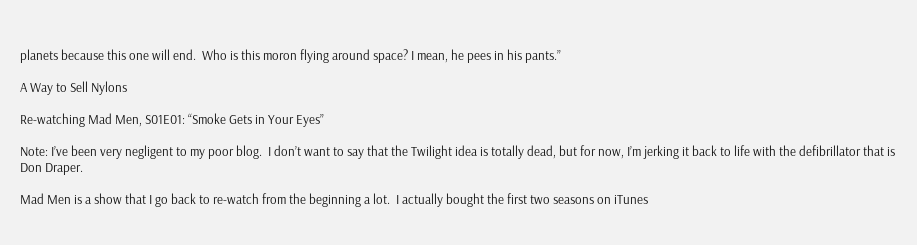planets because this one will end.  Who is this moron flying around space? I mean, he pees in his pants.”

A Way to Sell Nylons

Re-watching Mad Men, S01E01: “Smoke Gets in Your Eyes”

Note: I’ve been very negligent to my poor blog.  I don’t want to say that the Twilight idea is totally dead, but for now, I’m jerking it back to life with the defibrillator that is Don Draper.

Mad Men is a show that I go back to re-watch from the beginning a lot.  I actually bought the first two seasons on iTunes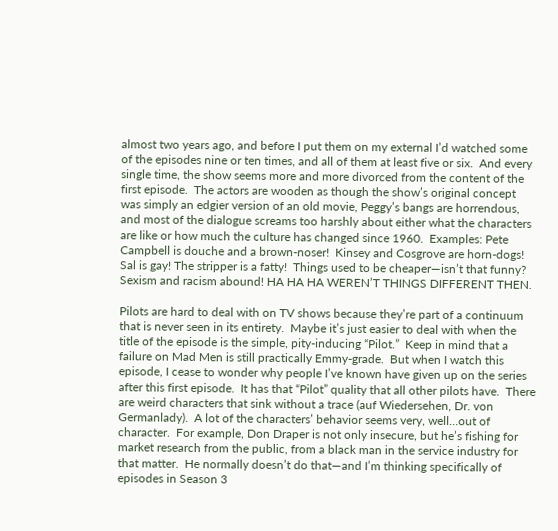almost two years ago, and before I put them on my external I’d watched some of the episodes nine or ten times, and all of them at least five or six.  And every single time, the show seems more and more divorced from the content of the first episode.  The actors are wooden as though the show’s original concept was simply an edgier version of an old movie, Peggy’s bangs are horrendous, and most of the dialogue screams too harshly about either what the characters are like or how much the culture has changed since 1960.  Examples: Pete Campbell is douche and a brown-noser!  Kinsey and Cosgrove are horn-dogs!  Sal is gay! The stripper is a fatty!  Things used to be cheaper—isn’t that funny?  Sexism and racism abound! HA HA HA WEREN’T THINGS DIFFERENT THEN.

Pilots are hard to deal with on TV shows because they’re part of a continuum that is never seen in its entirety.  Maybe it’s just easier to deal with when the title of the episode is the simple, pity-inducing “Pilot.”  Keep in mind that a failure on Mad Men is still practically Emmy-grade.  But when I watch this episode, I cease to wonder why people I’ve known have given up on the series after this first episode.  It has that “Pilot” quality that all other pilots have.  There are weird characters that sink without a trace (auf Wiedersehen, Dr. von Germanlady).  A lot of the characters’ behavior seems very, well…out of character.  For example, Don Draper is not only insecure, but he’s fishing for market research from the public, from a black man in the service industry for that matter.  He normally doesn’t do that—and I’m thinking specifically of episodes in Season 3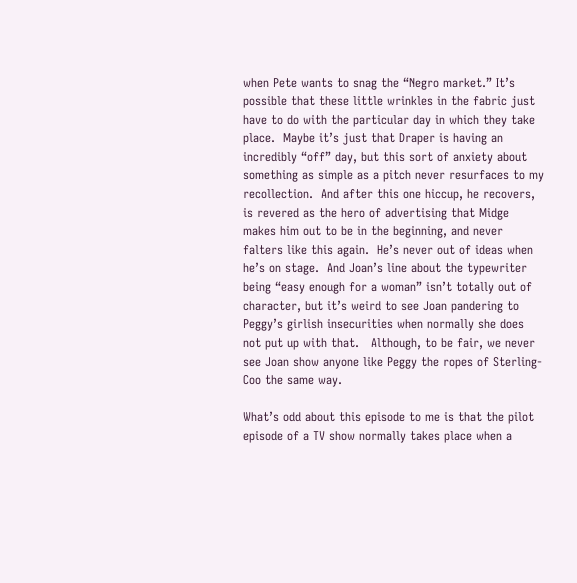when Pete wants to snag the “Negro market.” It’s possible that these little wrinkles in the fabric just have to do with the particular day in which they take place.  Maybe it’s just that Draper is having an incredibly “off” day, but this sort of anxiety about something as simple as a pitch never resurfaces to my recollection.  And after this one hiccup, he recovers, is revered as the hero of advertising that Midge makes him out to be in the beginning, and never falters like this again.  He’s never out of ideas when he’s on stage.  And Joan’s line about the typewriter being “easy enough for a woman” isn’t totally out of character, but it’s weird to see Joan pandering to Peggy’s girlish insecurities when normally she does not put up with that.   Although, to be fair, we never see Joan show anyone like Peggy the ropes of Sterling-Coo the same way.

What’s odd about this episode to me is that the pilot episode of a TV show normally takes place when a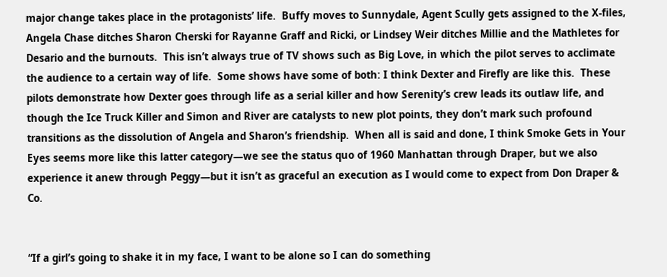major change takes place in the protagonists’ life.  Buffy moves to Sunnydale, Agent Scully gets assigned to the X-files, Angela Chase ditches Sharon Cherski for Rayanne Graff and Ricki, or Lindsey Weir ditches Millie and the Mathletes for Desario and the burnouts.  This isn’t always true of TV shows such as Big Love, in which the pilot serves to acclimate the audience to a certain way of life.  Some shows have some of both: I think Dexter and Firefly are like this.  These pilots demonstrate how Dexter goes through life as a serial killer and how Serenity’s crew leads its outlaw life, and though the Ice Truck Killer and Simon and River are catalysts to new plot points, they don’t mark such profound transitions as the dissolution of Angela and Sharon’s friendship.  When all is said and done, I think Smoke Gets in Your Eyes seems more like this latter category—we see the status quo of 1960 Manhattan through Draper, but we also experience it anew through Peggy—but it isn’t as graceful an execution as I would come to expect from Don Draper & Co.


“If a girl’s going to shake it in my face, I want to be alone so I can do something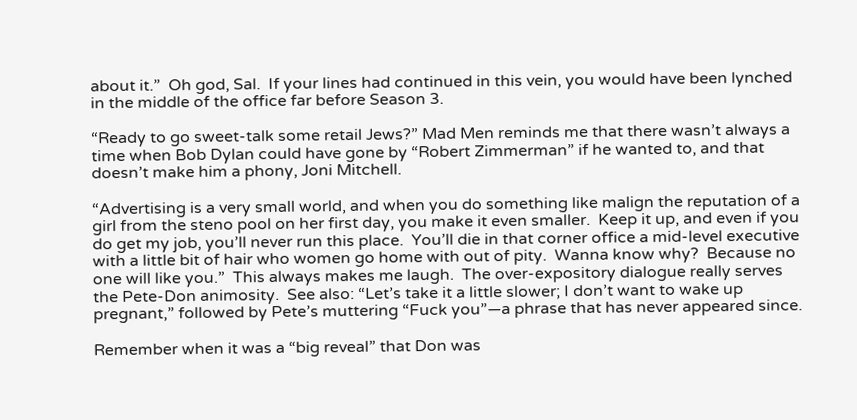about it.”  Oh god, Sal.  If your lines had continued in this vein, you would have been lynched in the middle of the office far before Season 3.

“Ready to go sweet-talk some retail Jews?” Mad Men reminds me that there wasn’t always a time when Bob Dylan could have gone by “Robert Zimmerman” if he wanted to, and that doesn’t make him a phony, Joni Mitchell.

“Advertising is a very small world, and when you do something like malign the reputation of a girl from the steno pool on her first day, you make it even smaller.  Keep it up, and even if you do get my job, you’ll never run this place.  You’ll die in that corner office a mid-level executive with a little bit of hair who women go home with out of pity.  Wanna know why?  Because no one will like you.”  This always makes me laugh.  The over-expository dialogue really serves the Pete-Don animosity.  See also: “Let’s take it a little slower; I don’t want to wake up pregnant,” followed by Pete’s muttering “Fuck you”—a phrase that has never appeared since.

Remember when it was a “big reveal” that Don was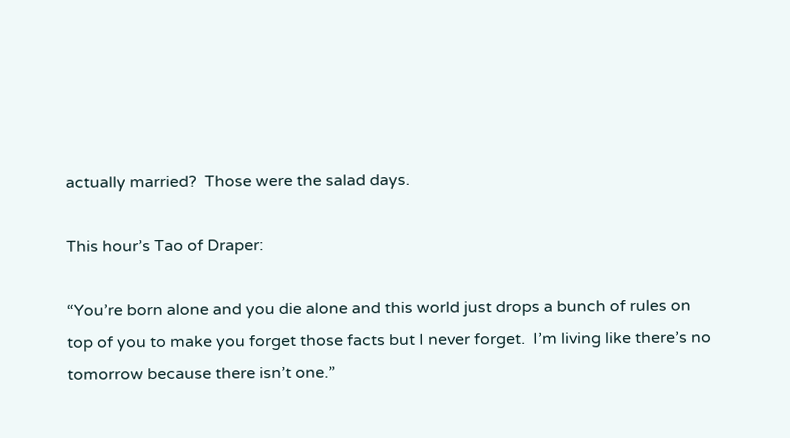actually married?  Those were the salad days.

This hour’s Tao of Draper:

“You’re born alone and you die alone and this world just drops a bunch of rules on top of you to make you forget those facts but I never forget.  I’m living like there’s no tomorrow because there isn’t one.”